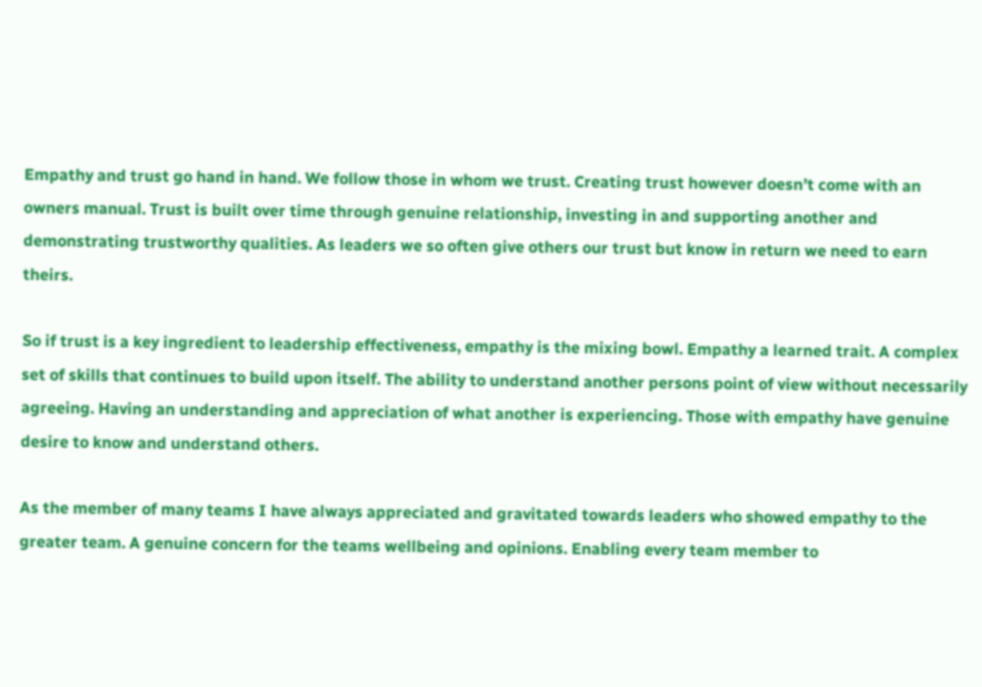Empathy and trust go hand in hand. We follow those in whom we trust. Creating trust however doesn’t come with an owners manual. Trust is built over time through genuine relationship, investing in and supporting another and demonstrating trustworthy qualities. As leaders we so often give others our trust but know in return we need to earn theirs.

So if trust is a key ingredient to leadership effectiveness, empathy is the mixing bowl. Empathy a learned trait. A complex set of skills that continues to build upon itself. The ability to understand another persons point of view without necessarily agreeing. Having an understanding and appreciation of what another is experiencing. Those with empathy have genuine desire to know and understand others.

As the member of many teams I have always appreciated and gravitated towards leaders who showed empathy to the greater team. A genuine concern for the teams wellbeing and opinions. Enabling every team member to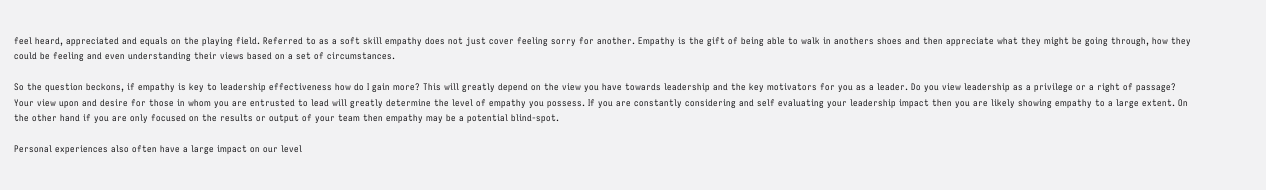feel heard, appreciated and equals on the playing field. Referred to as a soft skill empathy does not just cover feeling sorry for another. Empathy is the gift of being able to walk in anothers shoes and then appreciate what they might be going through, how they could be feeling and even understanding their views based on a set of circumstances.

So the question beckons, if empathy is key to leadership effectiveness how do I gain more? This will greatly depend on the view you have towards leadership and the key motivators for you as a leader. Do you view leadership as a privilege or a right of passage? Your view upon and desire for those in whom you are entrusted to lead will greatly determine the level of empathy you possess. If you are constantly considering and self evaluating your leadership impact then you are likely showing empathy to a large extent. On the other hand if you are only focused on the results or output of your team then empathy may be a potential blind-spot.

Personal experiences also often have a large impact on our level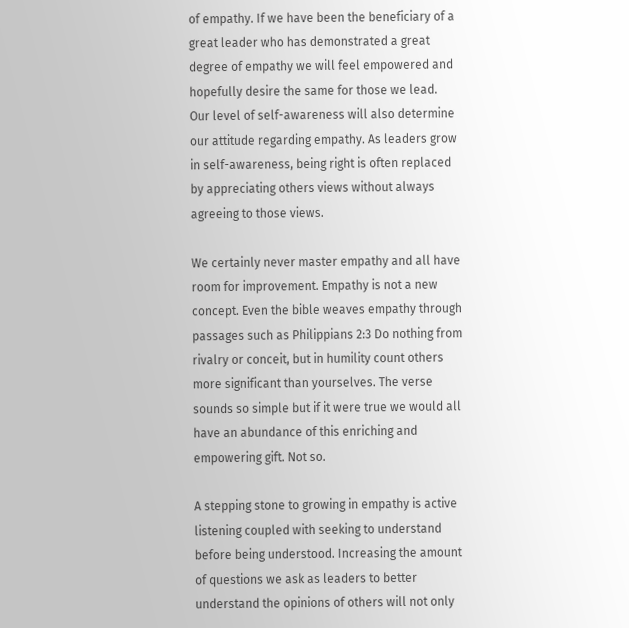of empathy. If we have been the beneficiary of a great leader who has demonstrated a great degree of empathy we will feel empowered and hopefully desire the same for those we lead. Our level of self-awareness will also determine our attitude regarding empathy. As leaders grow in self-awareness, being right is often replaced by appreciating others views without always agreeing to those views.

We certainly never master empathy and all have room for improvement. Empathy is not a new concept. Even the bible weaves empathy through passages such as Philippians 2:3 Do nothing from rivalry or conceit, but in humility count others more significant than yourselves. The verse sounds so simple but if it were true we would all have an abundance of this enriching and empowering gift. Not so.

A stepping stone to growing in empathy is active listening coupled with seeking to understand before being understood. Increasing the amount of questions we ask as leaders to better understand the opinions of others will not only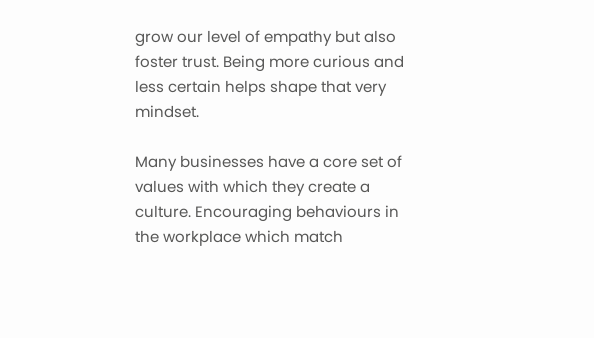grow our level of empathy but also foster trust. Being more curious and less certain helps shape that very mindset.

Many businesses have a core set of values with which they create a culture. Encouraging behaviours in the workplace which match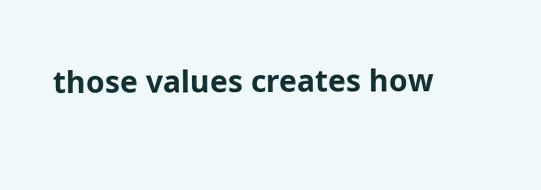those values creates how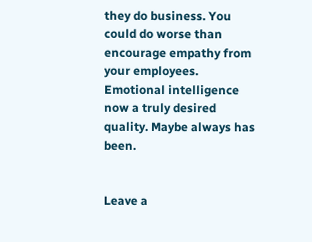they do business. You could do worse than encourage empathy from your employees. Emotional intelligence now a truly desired quality. Maybe always has been.


Leave a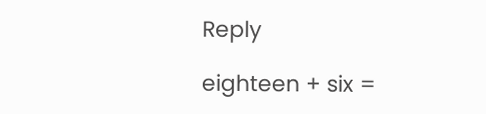Reply

eighteen + six =